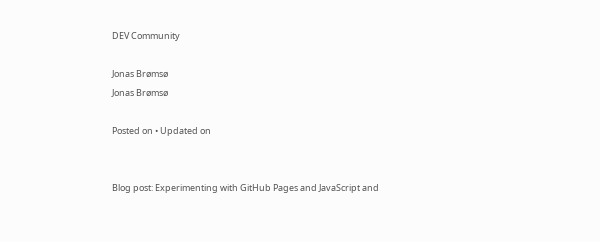DEV Community

Jonas Brømsø
Jonas Brømsø

Posted on • Updated on


Blog post: Experimenting with GitHub Pages and JavaScript and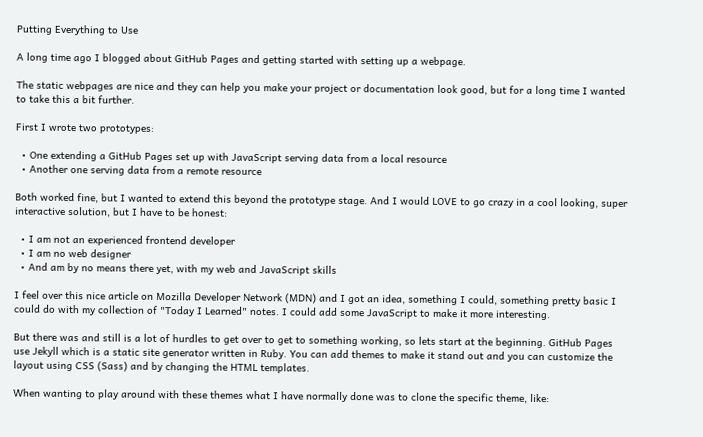Putting Everything to Use

A long time ago I blogged about GitHub Pages and getting started with setting up a webpage.

The static webpages are nice and they can help you make your project or documentation look good, but for a long time I wanted to take this a bit further.

First I wrote two prototypes:

  • One extending a GitHub Pages set up with JavaScript serving data from a local resource
  • Another one serving data from a remote resource

Both worked fine, but I wanted to extend this beyond the prototype stage. And I would LOVE to go crazy in a cool looking, super interactive solution, but I have to be honest:

  • I am not an experienced frontend developer
  • I am no web designer
  • And am by no means there yet, with my web and JavaScript skills

I feel over this nice article on Mozilla Developer Network (MDN) and I got an idea, something I could, something pretty basic I could do with my collection of "Today I Learned" notes. I could add some JavaScript to make it more interesting.

But there was and still is a lot of hurdles to get over to get to something working, so lets start at the beginning. GitHub Pages use Jekyll which is a static site generator written in Ruby. You can add themes to make it stand out and you can customize the layout using CSS (Sass) and by changing the HTML templates.

When wanting to play around with these themes what I have normally done was to clone the specific theme, like: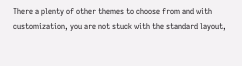There a plenty of other themes to choose from and with customization, you are not stuck with the standard layout,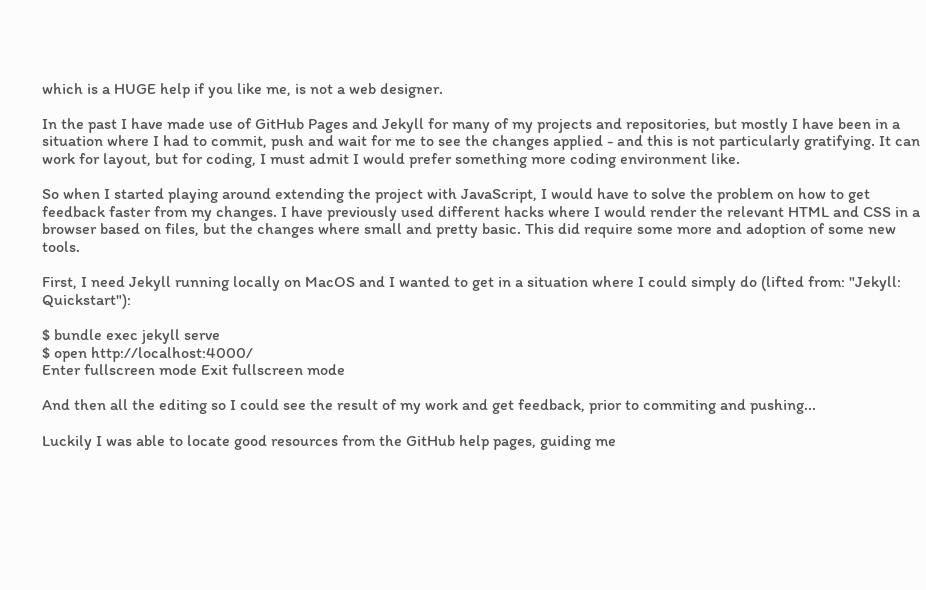which is a HUGE help if you like me, is not a web designer.

In the past I have made use of GitHub Pages and Jekyll for many of my projects and repositories, but mostly I have been in a situation where I had to commit, push and wait for me to see the changes applied - and this is not particularly gratifying. It can work for layout, but for coding, I must admit I would prefer something more coding environment like.

So when I started playing around extending the project with JavaScript, I would have to solve the problem on how to get feedback faster from my changes. I have previously used different hacks where I would render the relevant HTML and CSS in a browser based on files, but the changes where small and pretty basic. This did require some more and adoption of some new tools.

First, I need Jekyll running locally on MacOS and I wanted to get in a situation where I could simply do (lifted from: "Jekyll: Quickstart"):

$ bundle exec jekyll serve
$ open http://localhost:4000/
Enter fullscreen mode Exit fullscreen mode

And then all the editing so I could see the result of my work and get feedback, prior to commiting and pushing...

Luckily I was able to locate good resources from the GitHub help pages, guiding me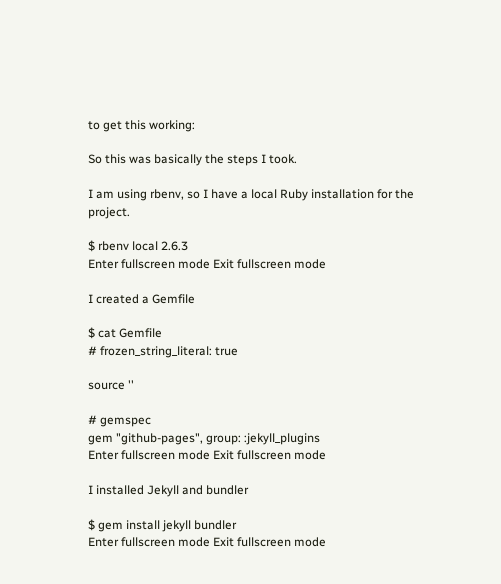to get this working:

So this was basically the steps I took.

I am using rbenv, so I have a local Ruby installation for the project.

$ rbenv local 2.6.3
Enter fullscreen mode Exit fullscreen mode

I created a Gemfile

$ cat Gemfile
# frozen_string_literal: true

source ''

# gemspec
gem "github-pages", group: :jekyll_plugins
Enter fullscreen mode Exit fullscreen mode

I installed Jekyll and bundler

$ gem install jekyll bundler
Enter fullscreen mode Exit fullscreen mode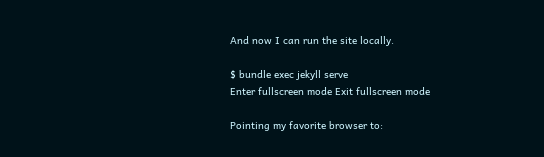And now I can run the site locally.

$ bundle exec jekyll serve
Enter fullscreen mode Exit fullscreen mode

Pointing my favorite browser to: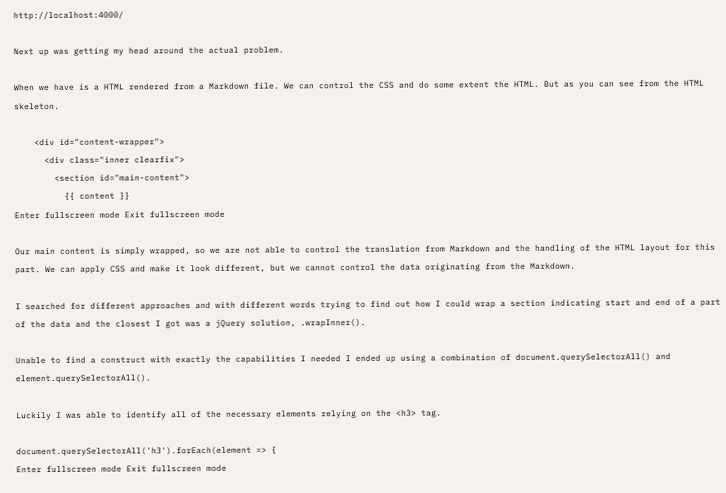http://localhost:4000/

Next up was getting my head around the actual problem.

When we have is a HTML rendered from a Markdown file. We can control the CSS and do some extent the HTML. But as you can see from the HTML skeleton.

    <div id="content-wrapper">
      <div class="inner clearfix">
        <section id="main-content">
          {{ content }}
Enter fullscreen mode Exit fullscreen mode

Our main content is simply wrapped, so we are not able to control the translation from Markdown and the handling of the HTML layout for this part. We can apply CSS and make it look different, but we cannot control the data originating from the Markdown.

I searched for different approaches and with different words trying to find out how I could wrap a section indicating start and end of a part of the data and the closest I got was a jQuery solution, .wrapInner().

Unable to find a construct with exactly the capabilities I needed I ended up using a combination of document.querySelectorAll() and element.querySelectorAll().

Luckily I was able to identify all of the necessary elements relying on the <h3> tag.

document.querySelectorAll('h3').forEach(element => {
Enter fullscreen mode Exit fullscreen mode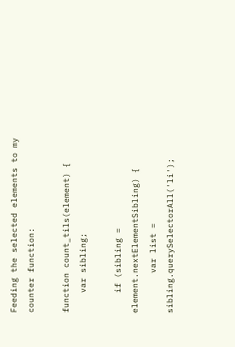Feeding the selected elements to my counter function:

function count_tils(element) {
    var sibling;

    if (sibling = element.nextElementSibling) {
        var list = sibling.querySelectorAll('li');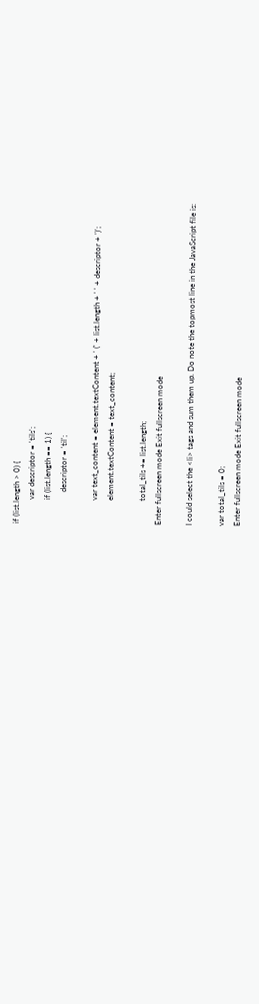if (list.length > 0) {
            var descriptor = 'tils';
            if (list.length == 1) {
                descriptor = 'til';

            var text_content = element.textContent + ' (' + list.length + ' ' + descriptor + ')';
            element.textContent = text_content;

            total_tils += list.length;
Enter fullscreen mode Exit fullscreen mode

I could select the <li> tags and sum them up. Do note the topmost line in the JavaScript file is:

var total_tils = 0;
Enter fullscreen mode Exit fullscreen mode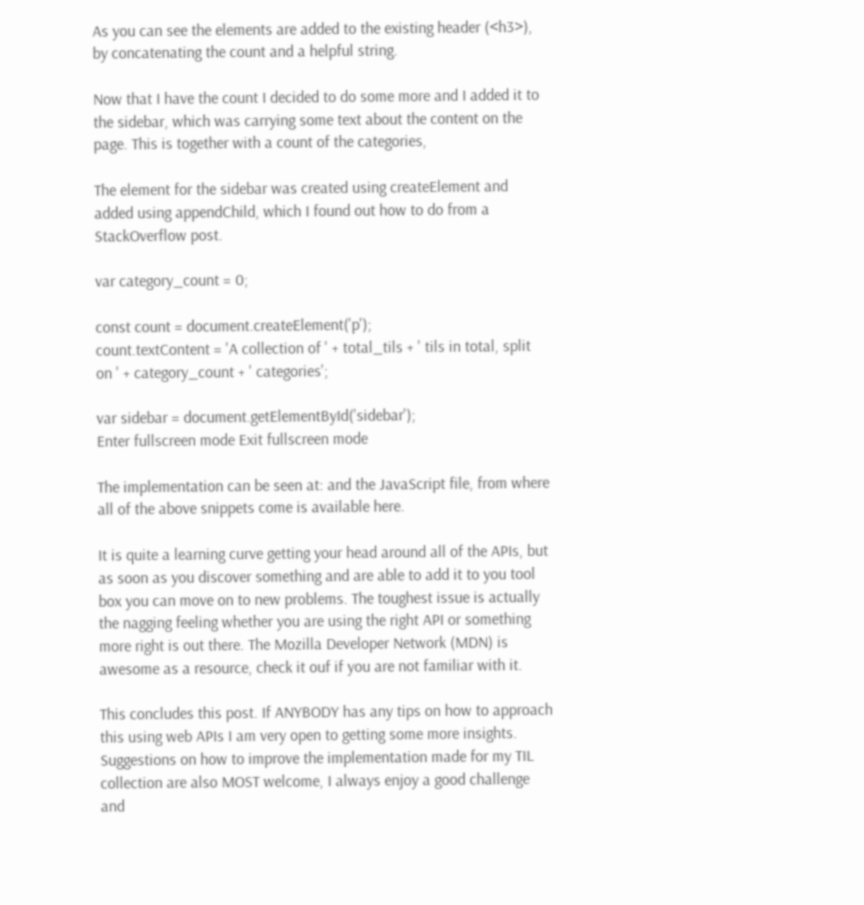As you can see the elements are added to the existing header (<h3>), by concatenating the count and a helpful string.

Now that I have the count I decided to do some more and I added it to the sidebar, which was carrying some text about the content on the page. This is together with a count of the categories,

The element for the sidebar was created using createElement and added using appendChild, which I found out how to do from a StackOverflow post.

var category_count = 0;

const count = document.createElement('p');
count.textContent = 'A collection of ' + total_tils + ' tils in total, split on ' + category_count + ' categories';

var sidebar = document.getElementById('sidebar');
Enter fullscreen mode Exit fullscreen mode

The implementation can be seen at: and the JavaScript file, from where all of the above snippets come is available here.

It is quite a learning curve getting your head around all of the APIs, but as soon as you discover something and are able to add it to you tool box you can move on to new problems. The toughest issue is actually the nagging feeling whether you are using the right API or something more right is out there. The Mozilla Developer Network (MDN) is awesome as a resource, check it ouf if you are not familiar with it.

This concludes this post. If ANYBODY has any tips on how to approach this using web APIs I am very open to getting some more insights. Suggestions on how to improve the implementation made for my TIL collection are also MOST welcome, I always enjoy a good challenge and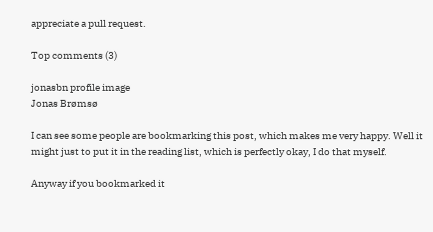appreciate a pull request.

Top comments (3)

jonasbn profile image
Jonas Brømsø

I can see some people are bookmarking this post, which makes me very happy. Well it might just to put it in the reading list, which is perfectly okay, I do that myself.

Anyway if you bookmarked it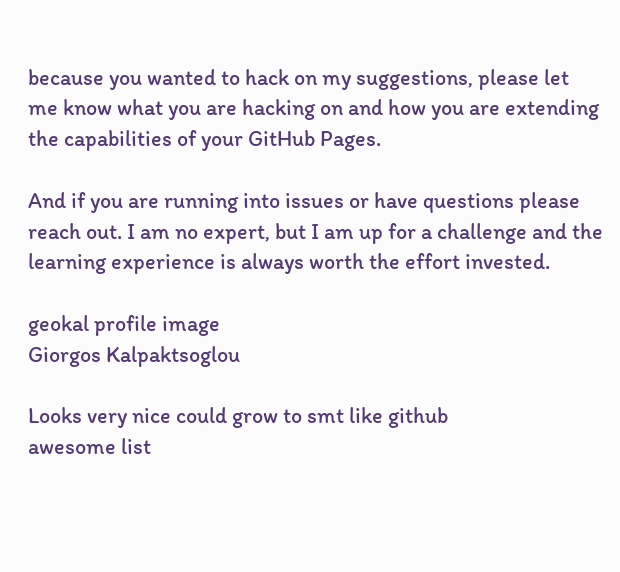because you wanted to hack on my suggestions, please let me know what you are hacking on and how you are extending the capabilities of your GitHub Pages.

And if you are running into issues or have questions please reach out. I am no expert, but I am up for a challenge and the learning experience is always worth the effort invested.

geokal profile image
Giorgos Kalpaktsoglou

Looks very nice could grow to smt like github
awesome list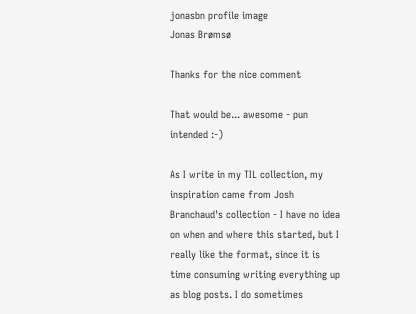jonasbn profile image
Jonas Brømsø

Thanks for the nice comment

That would be... awesome - pun intended :-)

As I write in my TIL collection, my inspiration came from Josh Branchaud's collection - I have no idea on when and where this started, but I really like the format, since it is time consuming writing everything up as blog posts. I do sometimes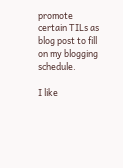promote certain TILs as blog post to fill on my blogging schedule.

I like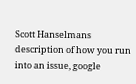Scott Hanselmans description of how you run into an issue, google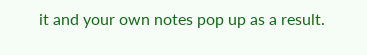it and your own notes pop up as a result.